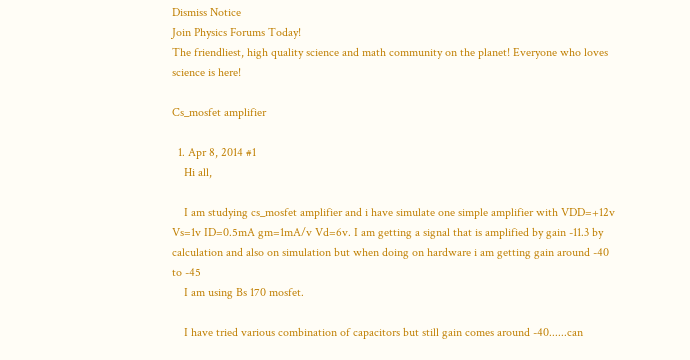Dismiss Notice
Join Physics Forums Today!
The friendliest, high quality science and math community on the planet! Everyone who loves science is here!

Cs_mosfet amplifier

  1. Apr 8, 2014 #1
    Hi all,

    I am studying cs_mosfet amplifier and i have simulate one simple amplifier with VDD=+12v Vs=1v ID=0.5mA gm=1mA/v Vd=6v. I am getting a signal that is amplified by gain -11.3 by calculation and also on simulation but when doing on hardware i am getting gain around -40 to -45
    I am using Bs 170 mosfet.

    I have tried various combination of capacitors but still gain comes around -40......can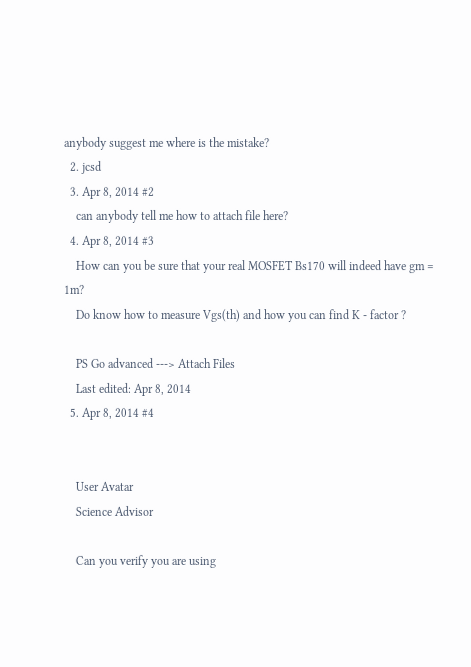anybody suggest me where is the mistake?
  2. jcsd
  3. Apr 8, 2014 #2
    can anybody tell me how to attach file here?
  4. Apr 8, 2014 #3
    How can you be sure that your real MOSFET Bs170 will indeed have gm = 1m?
    Do know how to measure Vgs(th) and how you can find K - factor ?

    PS Go advanced ---> Attach Files
    Last edited: Apr 8, 2014
  5. Apr 8, 2014 #4


    User Avatar
    Science Advisor

    Can you verify you are using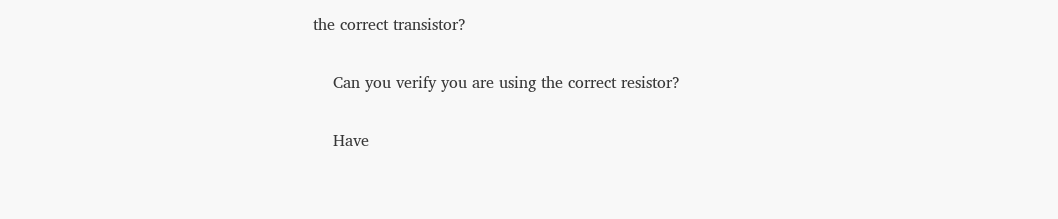the correct transistor?

    Can you verify you are using the correct resistor?

    Have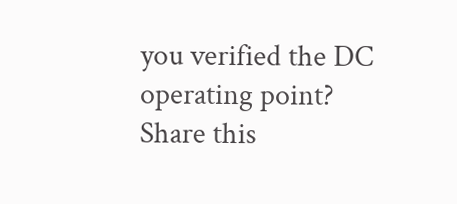you verified the DC operating point?
Share this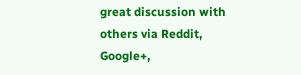great discussion with others via Reddit, Google+,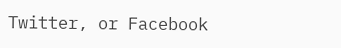Twitter, or Facebook